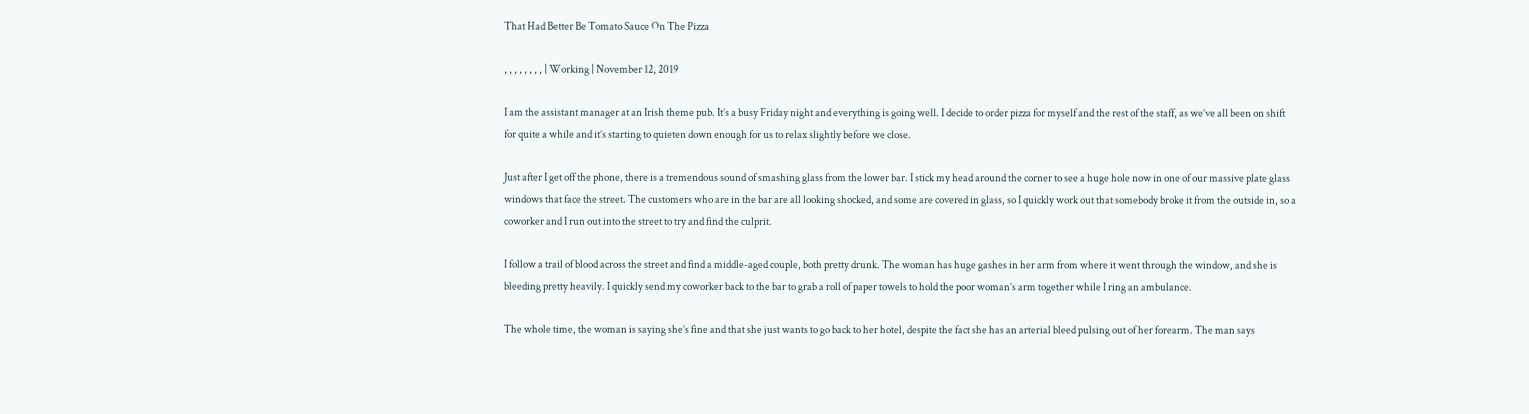That Had Better Be Tomato Sauce On The Pizza

, , , , , , , , | Working | November 12, 2019

I am the assistant manager at an Irish theme pub. It’s a busy Friday night and everything is going well. I decide to order pizza for myself and the rest of the staff, as we’ve all been on shift for quite a while and it’s starting to quieten down enough for us to relax slightly before we close.

Just after I get off the phone, there is a tremendous sound of smashing glass from the lower bar. I stick my head around the corner to see a huge hole now in one of our massive plate glass windows that face the street. The customers who are in the bar are all looking shocked, and some are covered in glass, so I quickly work out that somebody broke it from the outside in, so a coworker and I run out into the street to try and find the culprit.

I follow a trail of blood across the street and find a middle-aged couple, both pretty drunk. The woman has huge gashes in her arm from where it went through the window, and she is bleeding pretty heavily. I quickly send my coworker back to the bar to grab a roll of paper towels to hold the poor woman’s arm together while I ring an ambulance.

The whole time, the woman is saying she’s fine and that she just wants to go back to her hotel, despite the fact she has an arterial bleed pulsing out of her forearm. The man says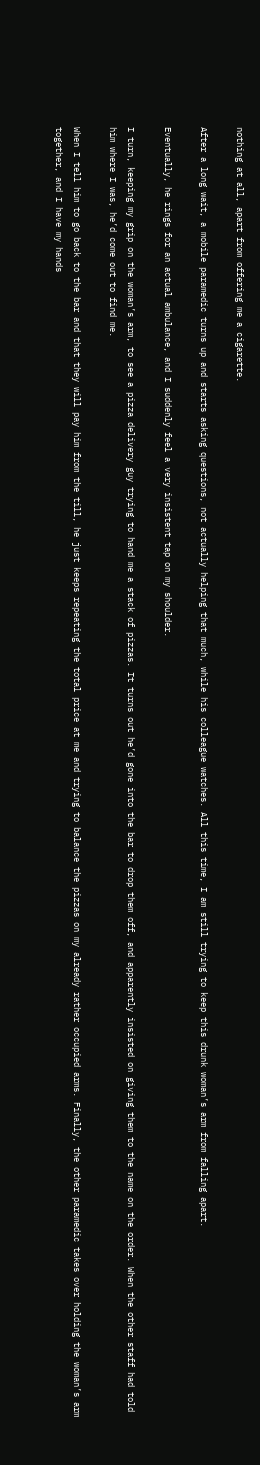nothing at all, apart from offering me a cigarette.

After a long wait, a mobile paramedic turns up and starts asking questions, not actually helping that much, while his colleague watches. All this time, I am still trying to keep this drunk woman’s arm from falling apart.

Eventually, he rings for an actual ambulance, and I suddenly feel a very insistent tap on my shoulder.

I turn, keeping my grip on the woman’s arm, to see a pizza delivery guy trying to hand me a stack of pizzas. It turns out he’d gone into the bar to drop them off, and apparently insisted on giving them to the name on the order. When the other staff had told him where I was, he’d come out to find me.

When I tell him to go back to the bar and that they will pay him from the till, he just keeps repeating the total price at me and trying to balance the pizzas on my already rather occupied arms. Finally, the other paramedic takes over holding the woman’s arm together, and I have my hands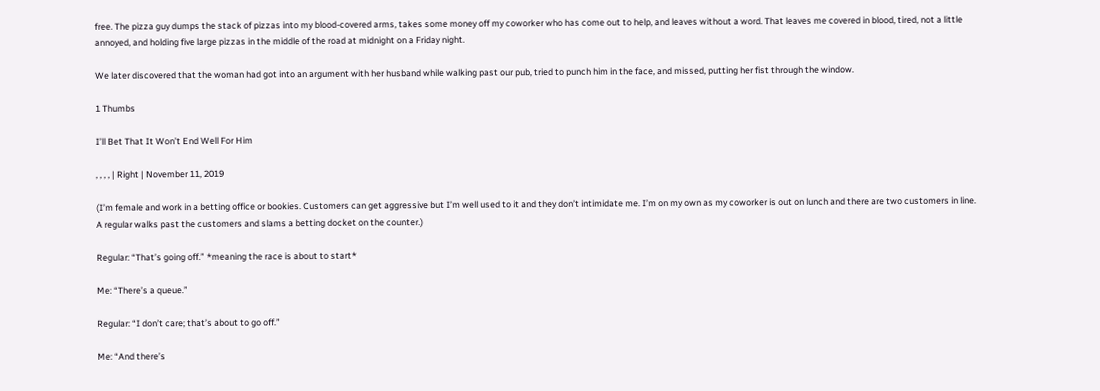free. The pizza guy dumps the stack of pizzas into my blood-covered arms, takes some money off my coworker who has come out to help, and leaves without a word. That leaves me covered in blood, tired, not a little annoyed, and holding five large pizzas in the middle of the road at midnight on a Friday night.

We later discovered that the woman had got into an argument with her husband while walking past our pub, tried to punch him in the face, and missed, putting her fist through the window.

1 Thumbs

I’ll Bet That It Won’t End Well For Him

, , , , | Right | November 11, 2019

(I’m female and work in a betting office or bookies. Customers can get aggressive but I’m well used to it and they don’t intimidate me. I’m on my own as my coworker is out on lunch and there are two customers in line. A regular walks past the customers and slams a betting docket on the counter.)

Regular: “That’s going off.” *meaning the race is about to start*

Me: “There’s a queue.”

Regular: “I don’t care; that’s about to go off.”

Me: “And there’s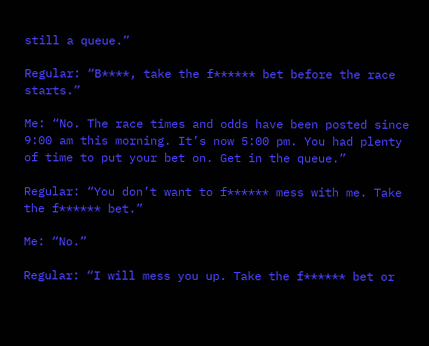still a queue.”

Regular: “B****, take the f****** bet before the race starts.”

Me: “No. The race times and odds have been posted since 9:00 am this morning. It’s now 5:00 pm. You had plenty of time to put your bet on. Get in the queue.”

Regular: “You don’t want to f****** mess with me. Take the f****** bet.”

Me: “No.”

Regular: “I will mess you up. Take the f****** bet or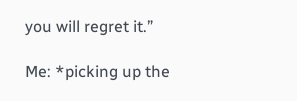you will regret it.”

Me: *picking up the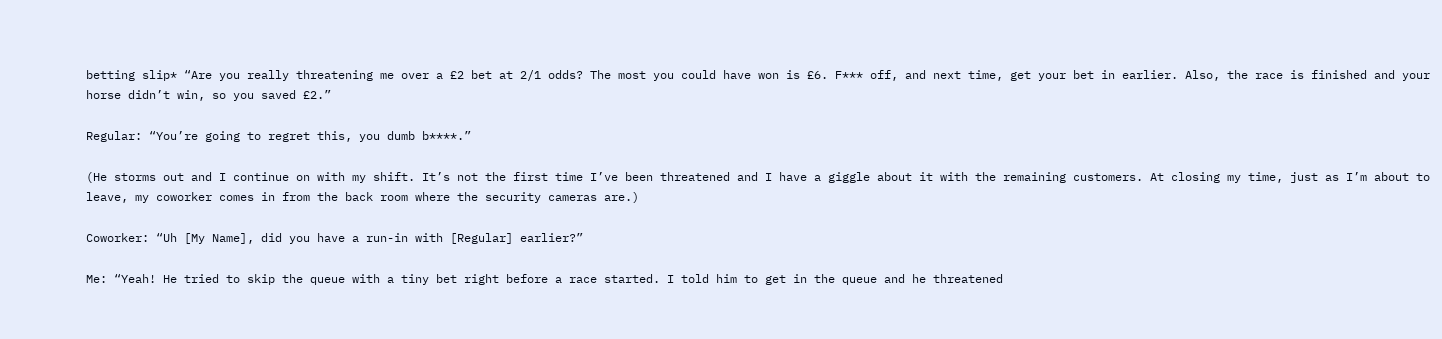betting slip* “Are you really threatening me over a £2 bet at 2/1 odds? The most you could have won is £6. F*** off, and next time, get your bet in earlier. Also, the race is finished and your horse didn’t win, so you saved £2.”

Regular: “You’re going to regret this, you dumb b****.”

(He storms out and I continue on with my shift. It’s not the first time I’ve been threatened and I have a giggle about it with the remaining customers. At closing my time, just as I’m about to leave, my coworker comes in from the back room where the security cameras are.)

Coworker: “Uh [My Name], did you have a run-in with [Regular] earlier?”

Me: “Yeah! He tried to skip the queue with a tiny bet right before a race started. I told him to get in the queue and he threatened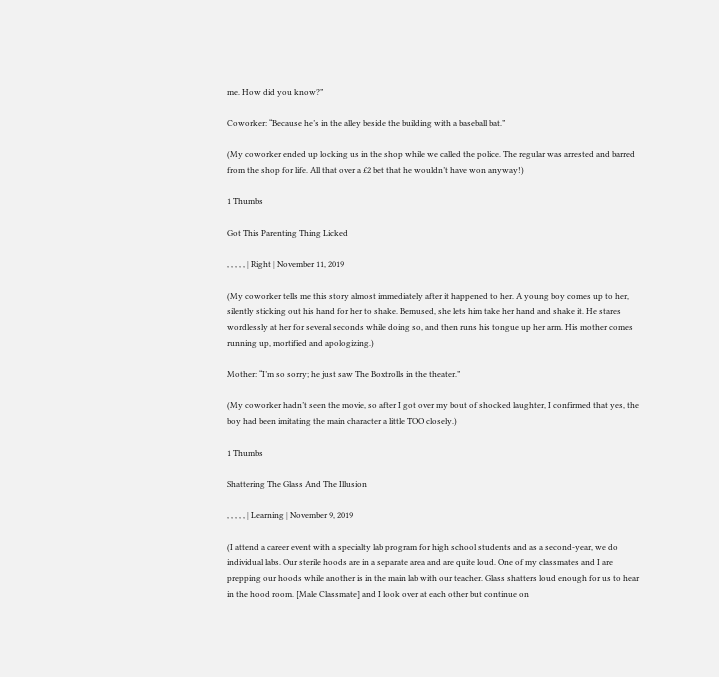me. How did you know?”

Coworker: “Because he’s in the alley beside the building with a baseball bat.”

(My coworker ended up locking us in the shop while we called the police. The regular was arrested and barred from the shop for life. All that over a £2 bet that he wouldn’t have won anyway!)

1 Thumbs

Got This Parenting Thing Licked

, , , , , | Right | November 11, 2019

(My coworker tells me this story almost immediately after it happened to her. A young boy comes up to her, silently sticking out his hand for her to shake. Bemused, she lets him take her hand and shake it. He stares wordlessly at her for several seconds while doing so, and then runs his tongue up her arm. His mother comes running up, mortified and apologizing.)

Mother: “I’m so sorry; he just saw The Boxtrolls in the theater.”

(My coworker hadn’t seen the movie, so after I got over my bout of shocked laughter, I confirmed that yes, the boy had been imitating the main character a little TOO closely.)

1 Thumbs

Shattering The Glass And The Illusion

, , , , , | Learning | November 9, 2019

(I attend a career event with a specialty lab program for high school students and as a second-year, we do individual labs. Our sterile hoods are in a separate area and are quite loud. One of my classmates and I are prepping our hoods while another is in the main lab with our teacher. Glass shatters loud enough for us to hear in the hood room. [Male Classmate] and I look over at each other but continue on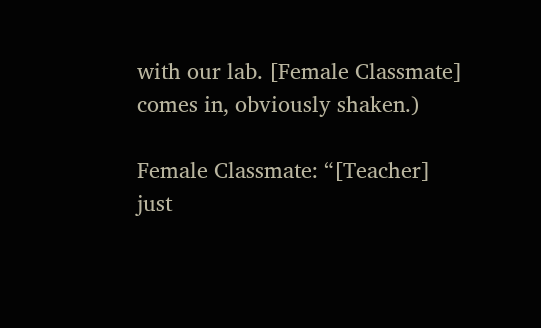with our lab. [Female Classmate] comes in, obviously shaken.)

Female Classmate: “[Teacher] just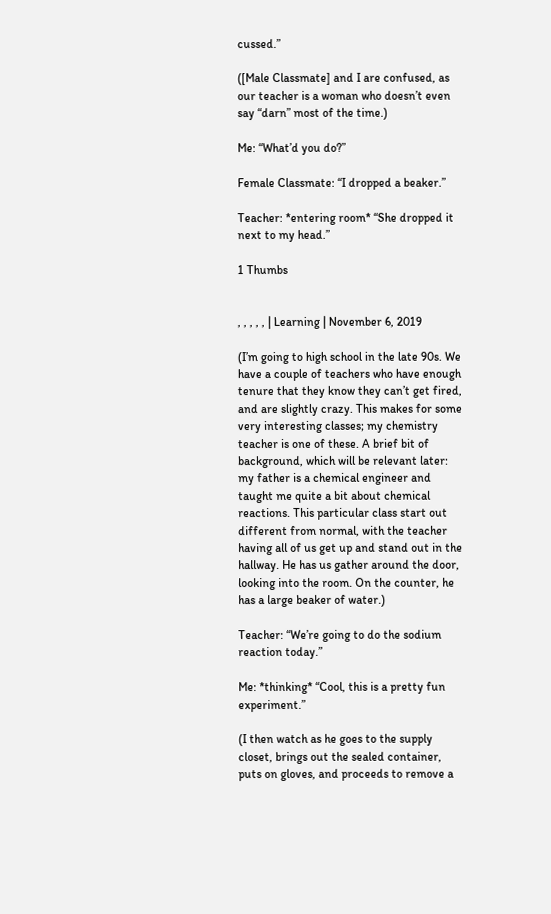cussed.”

([Male Classmate] and I are confused, as our teacher is a woman who doesn’t even say “darn” most of the time.)

Me: “What’d you do?”

Female Classmate: “I dropped a beaker.”

Teacher: *entering room* “She dropped it next to my head.”

1 Thumbs


, , , , , | Learning | November 6, 2019

(I’m going to high school in the late 90s. We have a couple of teachers who have enough tenure that they know they can’t get fired, and are slightly crazy. This makes for some very interesting classes; my chemistry teacher is one of these. A brief bit of background, which will be relevant later: my father is a chemical engineer and taught me quite a bit about chemical reactions. This particular class start out different from normal, with the teacher having all of us get up and stand out in the hallway. He has us gather around the door, looking into the room. On the counter, he has a large beaker of water.)

Teacher: “We’re going to do the sodium reaction today.”

Me: *thinking* “Cool, this is a pretty fun experiment.”

(I then watch as he goes to the supply closet, brings out the sealed container, puts on gloves, and proceeds to remove a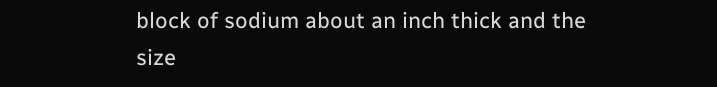block of sodium about an inch thick and the size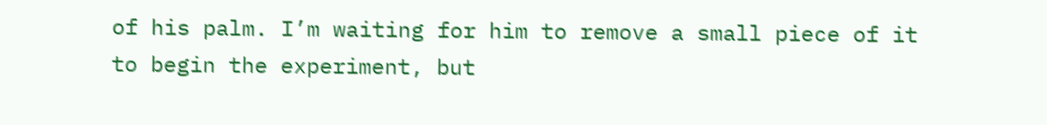of his palm. I’m waiting for him to remove a small piece of it to begin the experiment, but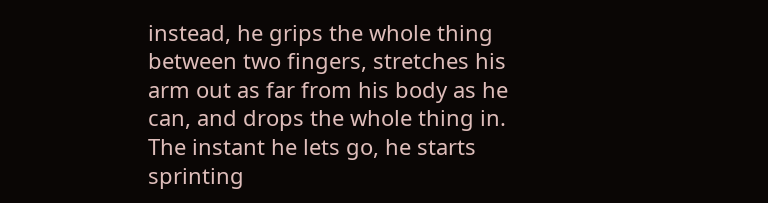instead, he grips the whole thing between two fingers, stretches his arm out as far from his body as he can, and drops the whole thing in. The instant he lets go, he starts sprinting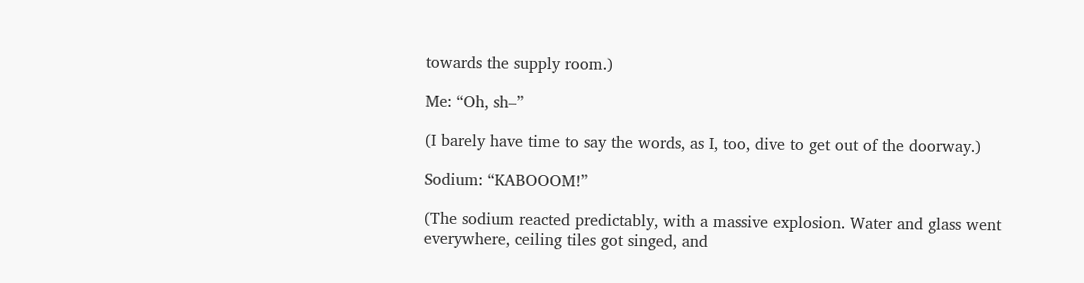towards the supply room.)

Me: “Oh, sh–”

(I barely have time to say the words, as I, too, dive to get out of the doorway.)

Sodium: “KABOOOM!”

(The sodium reacted predictably, with a massive explosion. Water and glass went everywhere, ceiling tiles got singed, and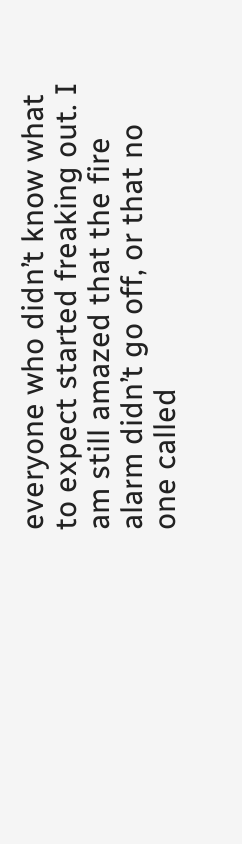everyone who didn’t know what to expect started freaking out. I am still amazed that the fire alarm didn’t go off, or that no one called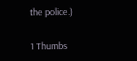the police.)

1 Thumbs